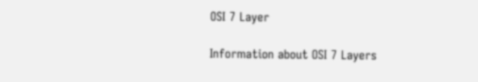OSI 7 Layer

Information about OSI 7 Layers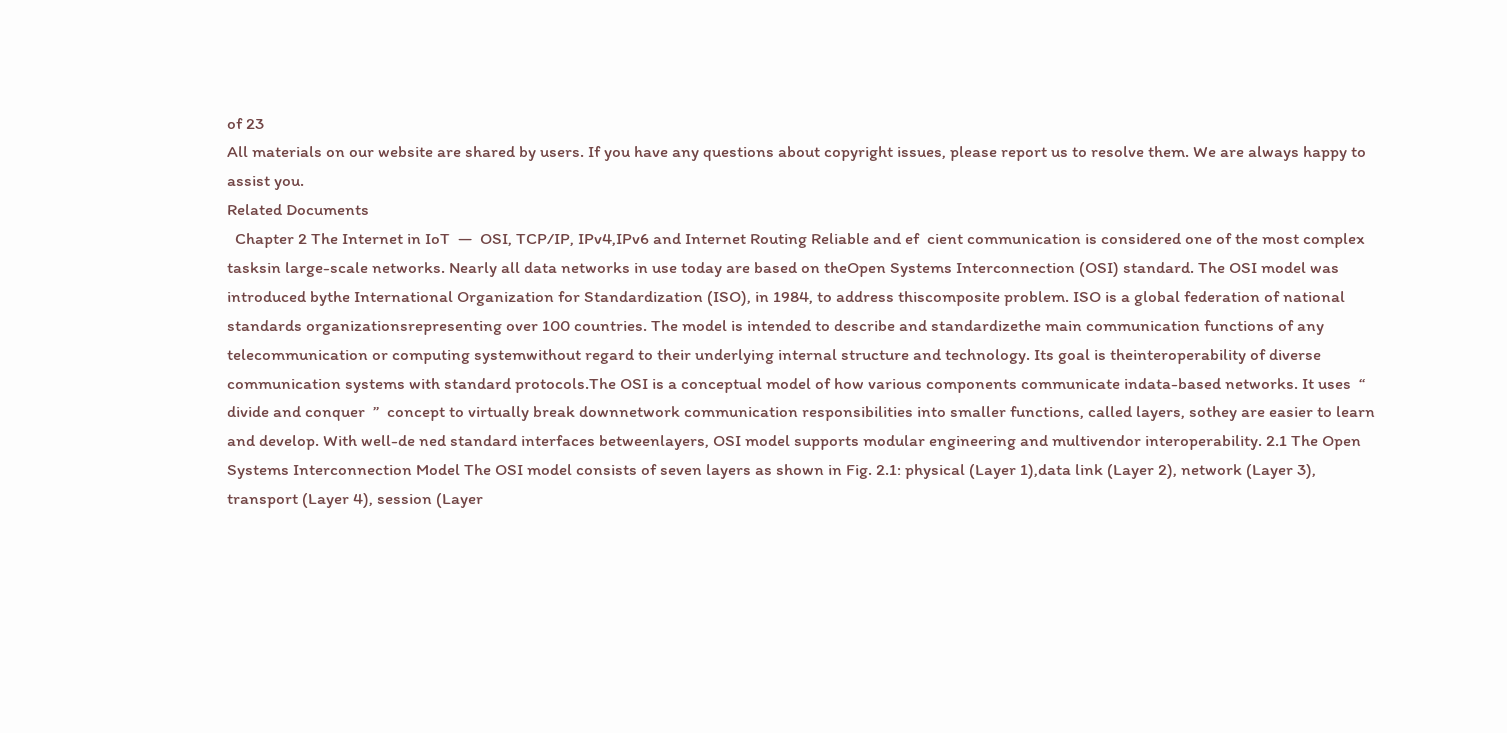of 23
All materials on our website are shared by users. If you have any questions about copyright issues, please report us to resolve them. We are always happy to assist you.
Related Documents
  Chapter 2 The Internet in IoT  —  OSI, TCP/IP, IPv4,IPv6 and Internet Routing Reliable and ef  cient communication is considered one of the most complex tasksin large-scale networks. Nearly all data networks in use today are based on theOpen Systems Interconnection (OSI) standard. The OSI model was introduced bythe International Organization for Standardization (ISO), in 1984, to address thiscomposite problem. ISO is a global federation of national standards organizationsrepresenting over 100 countries. The model is intended to describe and standardizethe main communication functions of any telecommunication or computing systemwithout regard to their underlying internal structure and technology. Its goal is theinteroperability of diverse communication systems with standard protocols.The OSI is a conceptual model of how various components communicate indata-based networks. It uses  “ divide and conquer  ”  concept to virtually break downnetwork communication responsibilities into smaller functions, called layers, sothey are easier to learn and develop. With well-de ned standard interfaces betweenlayers, OSI model supports modular engineering and multivendor interoperability. 2.1 The Open Systems Interconnection Model The OSI model consists of seven layers as shown in Fig. 2.1: physical (Layer 1),data link (Layer 2), network (Layer 3), transport (Layer 4), session (Layer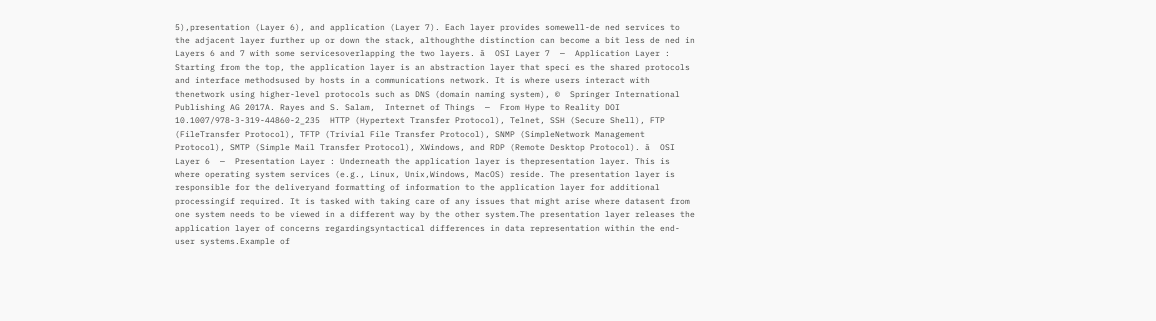5),presentation (Layer 6), and application (Layer 7). Each layer provides somewell-de ned services to the adjacent layer further up or down the stack, althoughthe distinction can become a bit less de ned in Layers 6 and 7 with some servicesoverlapping the two layers. ã  OSI Layer 7  —  Application Layer : Starting from the top, the application layer is an abstraction layer that speci es the shared protocols and interface methodsused by hosts in a communications network. It is where users interact with thenetwork using higher-level protocols such as DNS (domain naming system), ©  Springer International Publishing AG 2017A. Rayes and S. Salam,  Internet of Things  —  From Hype to Reality DOI 10.1007/978-3-319-44860-2_235  HTTP (Hypertext Transfer Protocol), Telnet, SSH (Secure Shell), FTP (FileTransfer Protocol), TFTP (Trivial File Transfer Protocol), SNMP (SimpleNetwork Management Protocol), SMTP (Simple Mail Transfer Protocol), XWindows, and RDP (Remote Desktop Protocol). ã  OSI Layer 6  —  Presentation Layer : Underneath the application layer is thepresentation layer. This is where operating system services (e.g., Linux, Unix,Windows, MacOS) reside. The presentation layer is responsible for the deliveryand formatting of information to the application layer for additional processingif required. It is tasked with taking care of any issues that might arise where datasent from one system needs to be viewed in a different way by the other system.The presentation layer releases the application layer of concerns regardingsyntactical differences in data representation within the end-user systems.Example of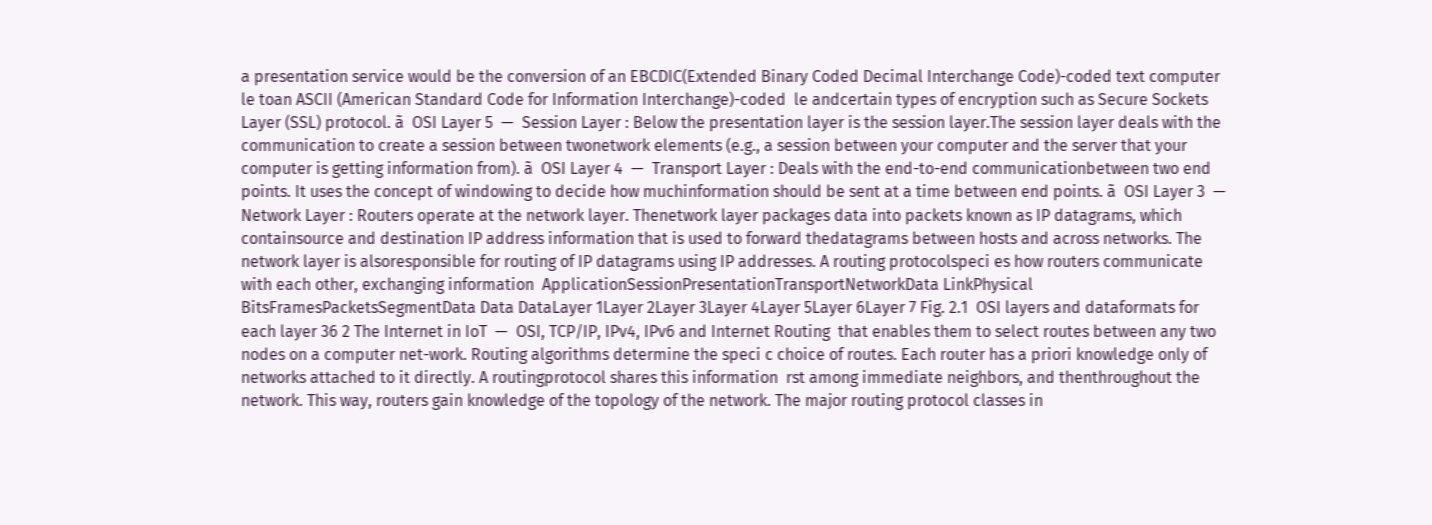a presentation service would be the conversion of an EBCDIC(Extended Binary Coded Decimal Interchange Code)-coded text computer   le toan ASCII (American Standard Code for Information Interchange)-coded  le andcertain types of encryption such as Secure Sockets Layer (SSL) protocol. ã  OSI Layer 5  —  Session Layer : Below the presentation layer is the session layer.The session layer deals with the communication to create a session between twonetwork elements (e.g., a session between your computer and the server that your computer is getting information from). ã  OSI Layer 4  —  Transport Layer : Deals with the end-to-end communicationbetween two end points. It uses the concept of windowing to decide how muchinformation should be sent at a time between end points. ã  OSI Layer 3  —  Network Layer : Routers operate at the network layer. Thenetwork layer packages data into packets known as IP datagrams, which containsource and destination IP address information that is used to forward thedatagrams between hosts and across networks. The network layer is alsoresponsible for routing of IP datagrams using IP addresses. A routing protocolspeci es how routers communicate with each other, exchanging information  ApplicationSessionPresentationTransportNetworkData LinkPhysical BitsFramesPacketsSegmentData Data DataLayer 1Layer 2Layer 3Layer 4Layer 5Layer 6Layer 7 Fig. 2.1  OSI layers and dataformats for each layer 36 2 The Internet in IoT  —  OSI, TCP/IP, IPv4, IPv6 and Internet Routing  that enables them to select routes between any two nodes on a computer net-work. Routing algorithms determine the speci c choice of routes. Each router has a priori knowledge only of networks attached to it directly. A routingprotocol shares this information  rst among immediate neighbors, and thenthroughout the network. This way, routers gain knowledge of the topology of the network. The major routing protocol classes in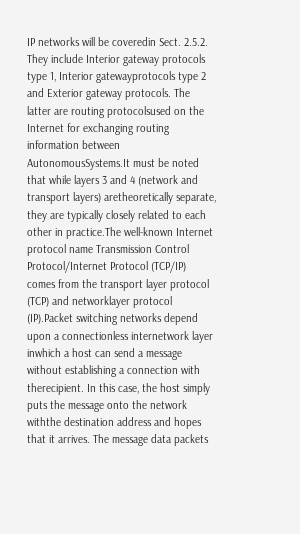IP networks will be coveredin Sect. 2.5.2. They include Interior gateway protocols type 1, Interior gatewayprotocols type 2 and Exterior gateway protocols. The latter are routing protocolsused on the Internet for exchanging routing information between AutonomousSystems.It must be noted that while layers 3 and 4 (network and transport layers) aretheoretically separate, they are typically closely related to each other in practice.The well-known Internet protocol name Transmission Control Protocol/Internet Protocol (TCP/IP) comes from the transport layer protocol (TCP) and networklayer protocol (IP).Packet switching networks depend upon a connectionless internetwork layer inwhich a host can send a message without establishing a connection with therecipient. In this case, the host simply puts the message onto the network withthe destination address and hopes that it arrives. The message data packets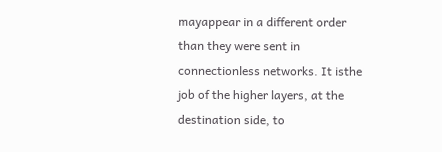mayappear in a different order than they were sent in connectionless networks. It isthe job of the higher layers, at the destination side, to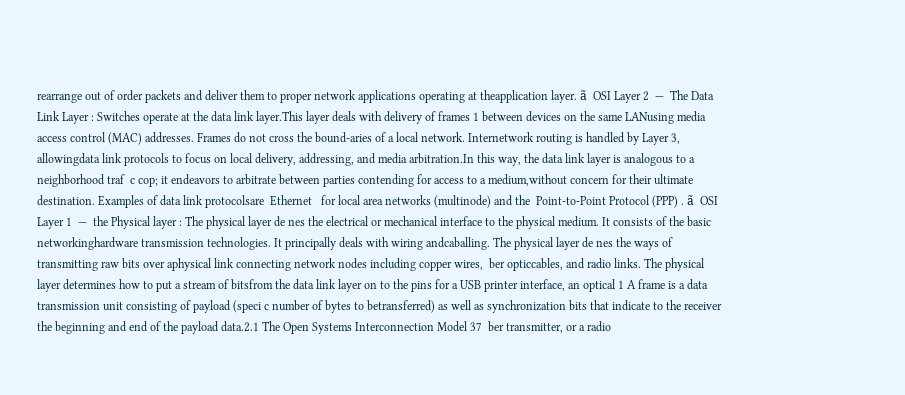rearrange out of order packets and deliver them to proper network applications operating at theapplication layer. ã  OSI Layer 2  —  The Data Link Layer : Switches operate at the data link layer.This layer deals with delivery of frames 1 between devices on the same LANusing media access control (MAC) addresses. Frames do not cross the bound-aries of a local network. Internetwork routing is handled by Layer 3, allowingdata link protocols to focus on local delivery, addressing, and media arbitration.In this way, the data link layer is analogous to a neighborhood traf  c cop; it endeavors to arbitrate between parties contending for access to a medium,without concern for their ultimate destination. Examples of data link protocolsare  Ethernet   for local area networks (multinode) and the  Point-to-Point Protocol (PPP) . ã  OSI Layer 1  —  the Physical layer : The physical layer de nes the electrical or mechanical interface to the physical medium. It consists of the basic networkinghardware transmission technologies. It principally deals with wiring andcaballing. The physical layer de nes the ways of transmitting raw bits over aphysical link connecting network nodes including copper wires,  ber opticcables, and radio links. The physical layer determines how to put a stream of bitsfrom the data link layer on to the pins for a USB printer interface, an optical 1 A frame is a data transmission unit consisting of payload (speci c number of bytes to betransferred) as well as synchronization bits that indicate to the receiver the beginning and end of the payload data.2.1 The Open Systems Interconnection Model 37  ber transmitter, or a radio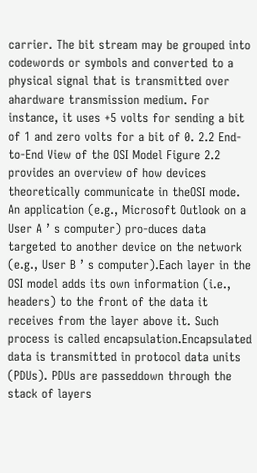carrier. The bit stream may be grouped into codewords or symbols and converted to a physical signal that is transmitted over ahardware transmission medium. For instance, it uses +5 volts for sending a bit of 1 and zero volts for a bit of 0. 2.2 End-to-End View of the OSI Model Figure 2.2 provides an overview of how devices theoretically communicate in theOSI mode. An application (e.g., Microsoft Outlook on a User A ’ s computer) pro-duces data targeted to another device on the network (e.g., User B ’ s computer).Each layer in the OSI model adds its own information (i.e., headers) to the front of the data it receives from the layer above it. Such process is called encapsulation.Encapsulated data is transmitted in protocol data units (PDUs). PDUs are passeddown through the stack of layers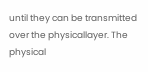until they can be transmitted over the physicallayer. The physical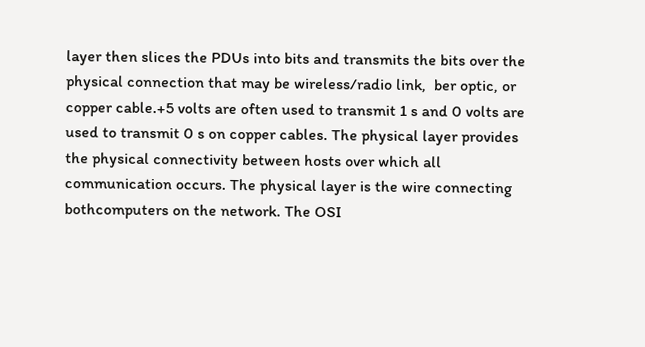layer then slices the PDUs into bits and transmits the bits over the physical connection that may be wireless/radio link,  ber optic, or copper cable.+5 volts are often used to transmit 1 s and 0 volts are used to transmit 0 s on copper cables. The physical layer provides the physical connectivity between hosts over which all communication occurs. The physical layer is the wire connecting bothcomputers on the network. The OSI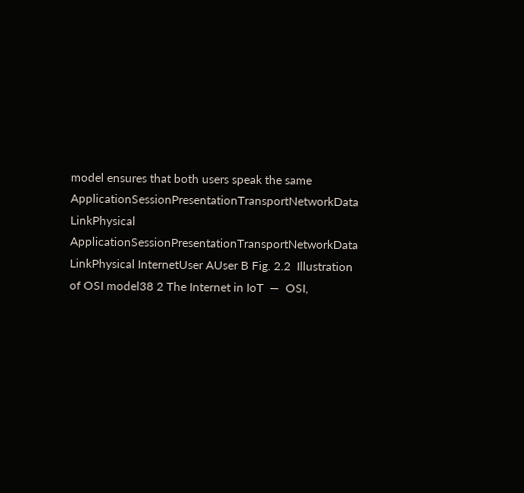model ensures that both users speak the same  ApplicationSessionPresentationTransportNetworkData LinkPhysical ApplicationSessionPresentationTransportNetworkData LinkPhysical InternetUser AUser B Fig. 2.2  Illustration of OSI model38 2 The Internet in IoT  —  OSI,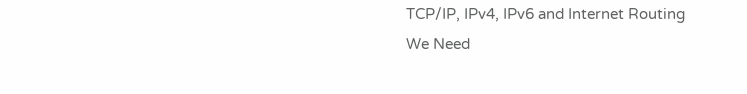TCP/IP, IPv4, IPv6 and Internet Routing
We Need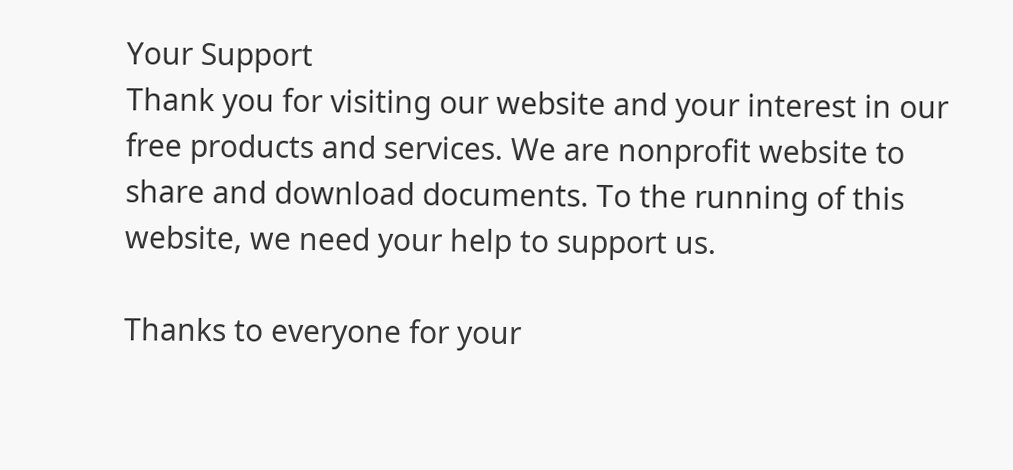Your Support
Thank you for visiting our website and your interest in our free products and services. We are nonprofit website to share and download documents. To the running of this website, we need your help to support us.

Thanks to everyone for your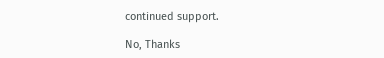continued support.

No, Thanks